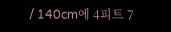/ 140cm에 4피트 7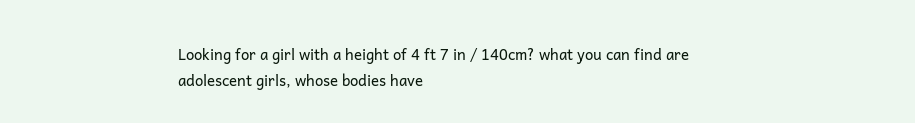Looking for a girl with a height of 4 ft 7 in / 140cm? what you can find are adolescent girls, whose bodies have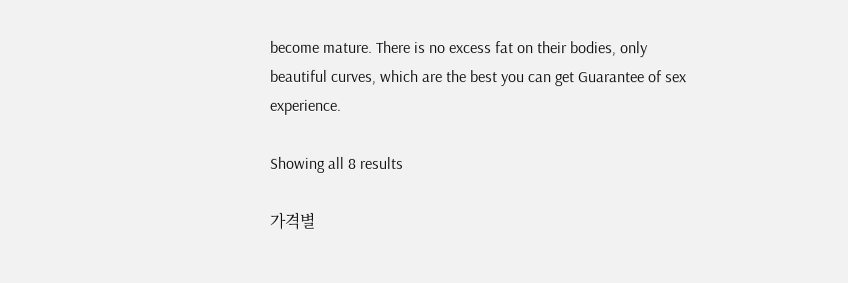become mature. There is no excess fat on their bodies, only beautiful curves, which are the best you can get Guarantee of sex experience.

Showing all 8 results

가격별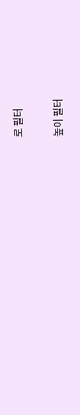로 필터

높이 필터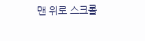맨 위로 스크롤